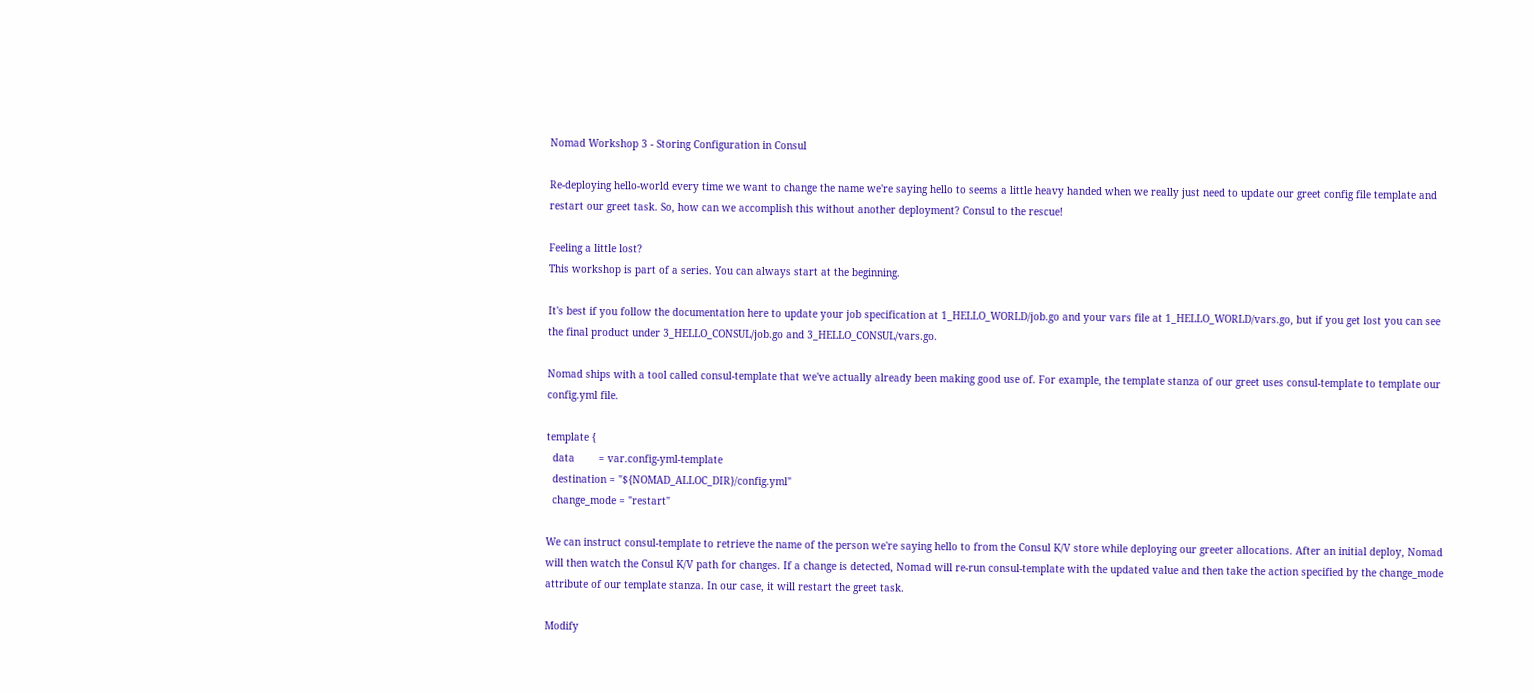Nomad Workshop 3 - Storing Configuration in Consul

Re-deploying hello-world every time we want to change the name we're saying hello to seems a little heavy handed when we really just need to update our greet config file template and restart our greet task. So, how can we accomplish this without another deployment? Consul to the rescue!

Feeling a little lost?
This workshop is part of a series. You can always start at the beginning.

It's best if you follow the documentation here to update your job specification at 1_HELLO_WORLD/job.go and your vars file at 1_HELLO_WORLD/vars.go, but if you get lost you can see the final product under 3_HELLO_CONSUL/job.go and 3_HELLO_CONSUL/vars.go.

Nomad ships with a tool called consul-template that we've actually already been making good use of. For example, the template stanza of our greet uses consul-template to template our config.yml file.

template {
  data        = var.config-yml-template
  destination = "${NOMAD_ALLOC_DIR}/config.yml"
  change_mode = "restart"

We can instruct consul-template to retrieve the name of the person we're saying hello to from the Consul K/V store while deploying our greeter allocations. After an initial deploy, Nomad will then watch the Consul K/V path for changes. If a change is detected, Nomad will re-run consul-template with the updated value and then take the action specified by the change_mode attribute of our template stanza. In our case, it will restart the greet task.

Modify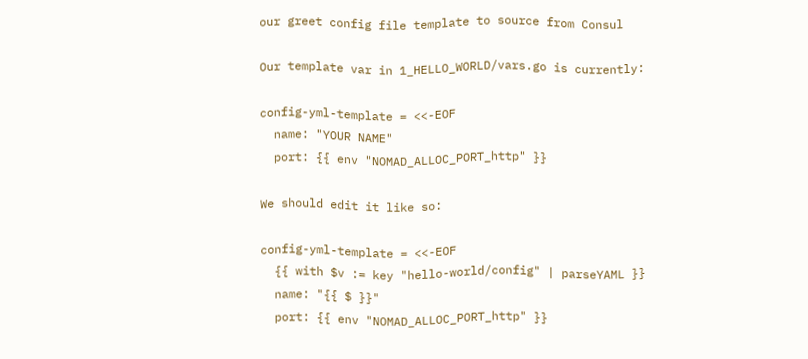our greet config file template to source from Consul

Our template var in 1_HELLO_WORLD/vars.go is currently:

config-yml-template = <<-EOF
  name: "YOUR NAME"
  port: {{ env "NOMAD_ALLOC_PORT_http" }}

We should edit it like so:

config-yml-template = <<-EOF
  {{ with $v := key "hello-world/config" | parseYAML }}
  name: "{{ $ }}"
  port: {{ env "NOMAD_ALLOC_PORT_http" }}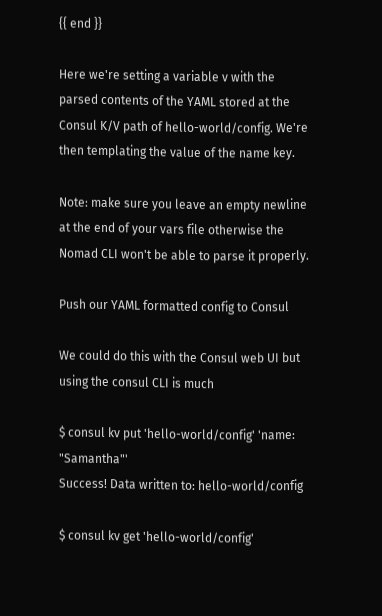{{ end }}

Here we're setting a variable v with the parsed contents of the YAML stored at the Consul K/V path of hello-world/config. We're then templating the value of the name key.

Note: make sure you leave an empty newline at the end of your vars file otherwise the Nomad CLI won't be able to parse it properly.

Push our YAML formatted config to Consul

We could do this with the Consul web UI but using the consul CLI is much

$ consul kv put 'hello-world/config' 'name: "Samantha"'
Success! Data written to: hello-world/config

$ consul kv get 'hello-world/config'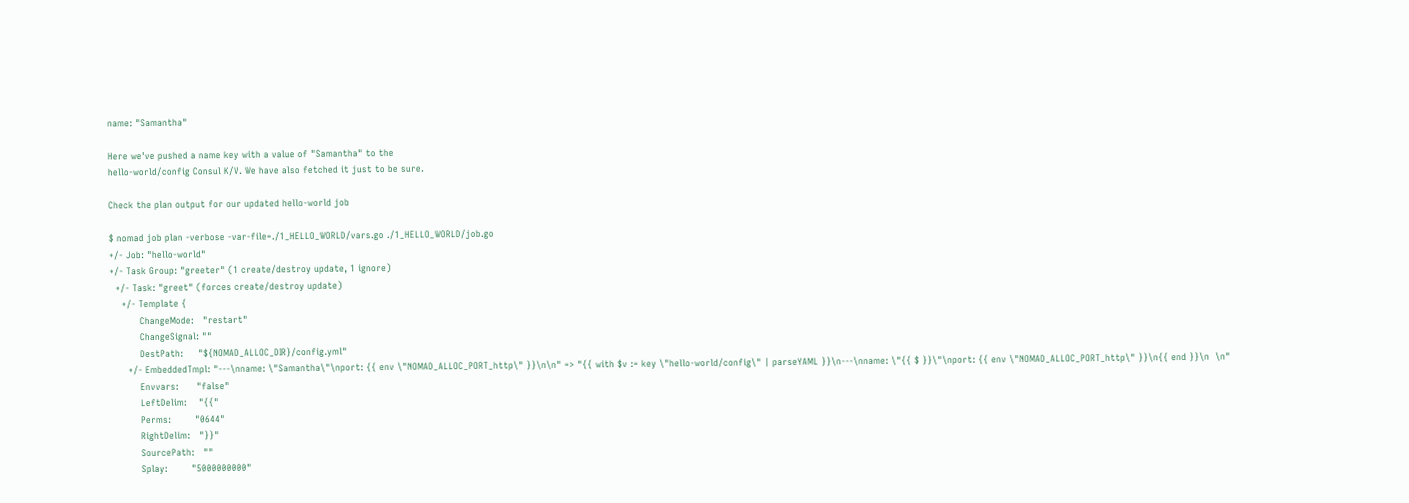name: "Samantha"

Here we've pushed a name key with a value of "Samantha" to the
hello-world/config Consul K/V. We have also fetched it just to be sure.

Check the plan output for our updated hello-world job

$ nomad job plan -verbose -var-file=./1_HELLO_WORLD/vars.go ./1_HELLO_WORLD/job.go
+/- Job: "hello-world"
+/- Task Group: "greeter" (1 create/destroy update, 1 ignore)
  +/- Task: "greet" (forces create/destroy update)
    +/- Template {
          ChangeMode:   "restart"
          ChangeSignal: ""
          DestPath:     "${NOMAD_ALLOC_DIR}/config.yml"
      +/- EmbeddedTmpl: "---\nname: \"Samantha\"\nport: {{ env \"NOMAD_ALLOC_PORT_http\" }}\n\n" => "{{ with $v := key \"hello-world/config\" | parseYAML }}\n---\nname: \"{{ $ }}\"\nport: {{ env \"NOMAD_ALLOC_PORT_http\" }}\n{{ end }}\n  \n"
          Envvars:      "false"
          LeftDelim:    "{{"
          Perms:        "0644"
          RightDelim:   "}}"
          SourcePath:   ""
          Splay:        "5000000000"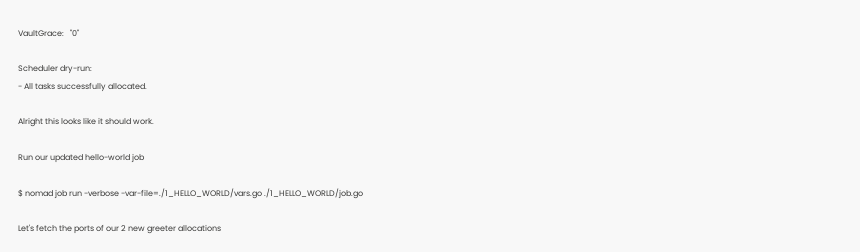VaultGrace:   "0"

Scheduler dry-run:
- All tasks successfully allocated.

Alright this looks like it should work.

Run our updated hello-world job

$ nomad job run -verbose -var-file=./1_HELLO_WORLD/vars.go ./1_HELLO_WORLD/job.go

Let's fetch the ports of our 2 new greeter allocations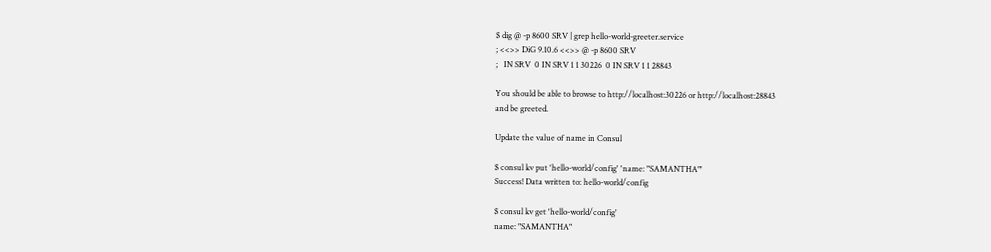$ dig @ -p 8600 SRV | grep hello-world-greeter.service
; <<>> DiG 9.10.6 <<>> @ -p 8600 SRV
;   IN SRV  0 IN SRV 1 1 30226  0 IN SRV 1 1 28843

You should be able to browse to http://localhost:30226 or http://localhost:28843
and be greeted.

Update the value of name in Consul

$ consul kv put 'hello-world/config' 'name: "SAMANTHA"'
Success! Data written to: hello-world/config

$ consul kv get 'hello-world/config'
name: "SAMANTHA"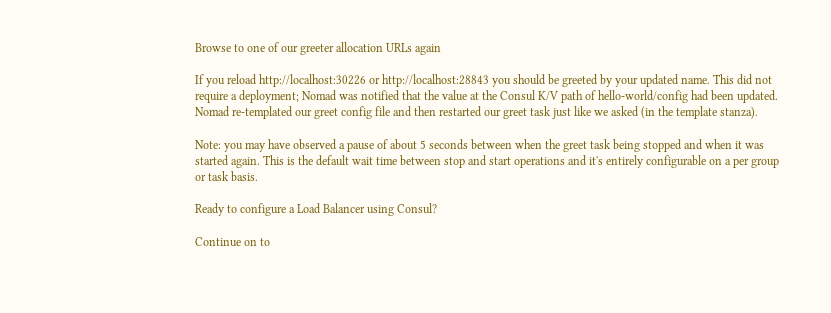Browse to one of our greeter allocation URLs again

If you reload http://localhost:30226 or http://localhost:28843 you should be greeted by your updated name. This did not require a deployment; Nomad was notified that the value at the Consul K/V path of hello-world/config had been updated. Nomad re-templated our greet config file and then restarted our greet task just like we asked (in the template stanza).

Note: you may have observed a pause of about 5 seconds between when the greet task being stopped and when it was started again. This is the default wait time between stop and start operations and it's entirely configurable on a per group or task basis.

Ready to configure a Load Balancer using Consul?

Continue on to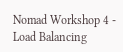Nomad Workshop 4 - Load Balancing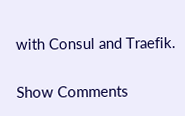with Consul and Traefik.

Show Comments